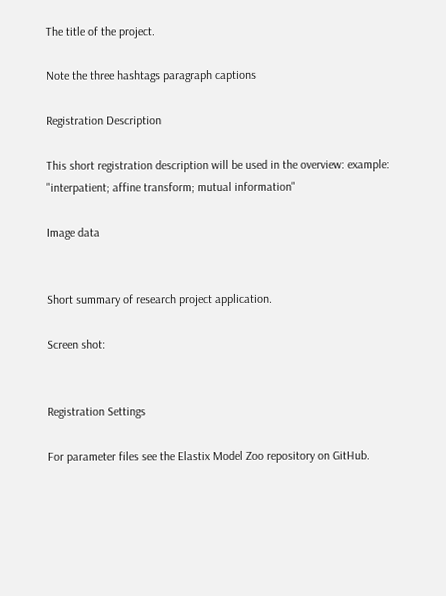The title of the project.

Note the three hashtags paragraph captions

Registration Description

This short registration description will be used in the overview: example: "interpatient; affine transform; mutual information"

Image data


Short summary of research project application.

Screen shot:


Registration Settings

For parameter files see the Elastix Model Zoo repository on GitHub.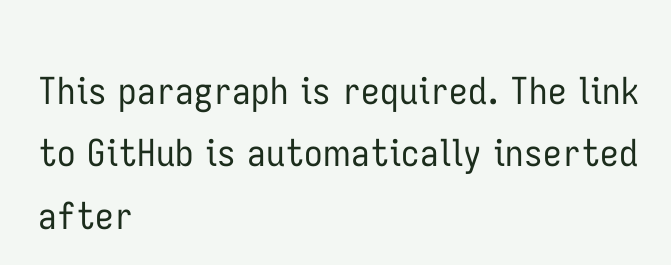This paragraph is required. The link to GitHub is automatically inserted after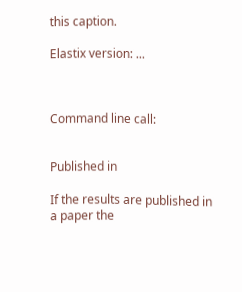this caption.

Elastix version: ...



Command line call:


Published in

If the results are published in a paper the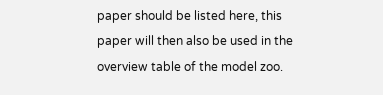paper should be listed here, this paper will then also be used in the overview table of the model zoo.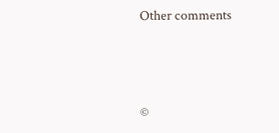Other comments




©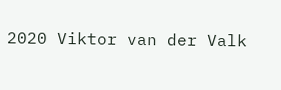2020 Viktor van der Valk